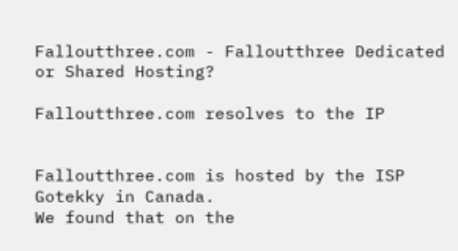Falloutthree.com - Falloutthree Dedicated or Shared Hosting?

Falloutthree.com resolves to the IP


Falloutthree.com is hosted by the ISP Gotekky in Canada.
We found that on the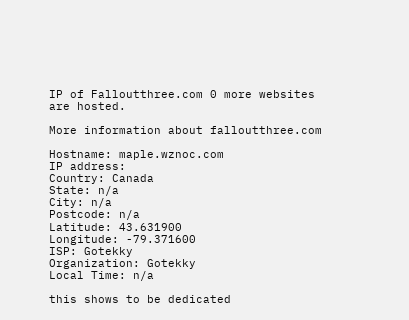IP of Falloutthree.com 0 more websites are hosted.

More information about falloutthree.com

Hostname: maple.wznoc.com
IP address:
Country: Canada
State: n/a
City: n/a
Postcode: n/a
Latitude: 43.631900
Longitude: -79.371600
ISP: Gotekky
Organization: Gotekky
Local Time: n/a

this shows to be dedicated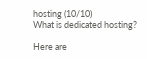hosting (10/10)
What is dedicated hosting?

Here are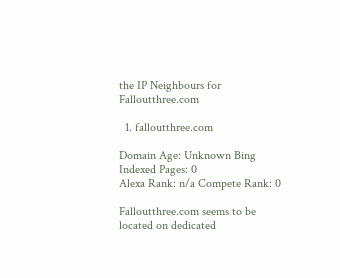the IP Neighbours for Falloutthree.com

  1. falloutthree.com

Domain Age: Unknown Bing Indexed Pages: 0
Alexa Rank: n/a Compete Rank: 0

Falloutthree.com seems to be located on dedicated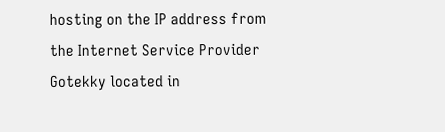hosting on the IP address from the Internet Service Provider Gotekky located in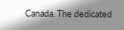Canada. The dedicated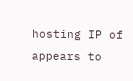hosting IP of appears to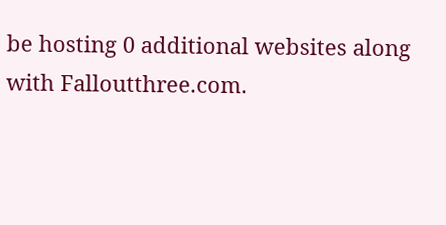be hosting 0 additional websites along with Falloutthree.com.